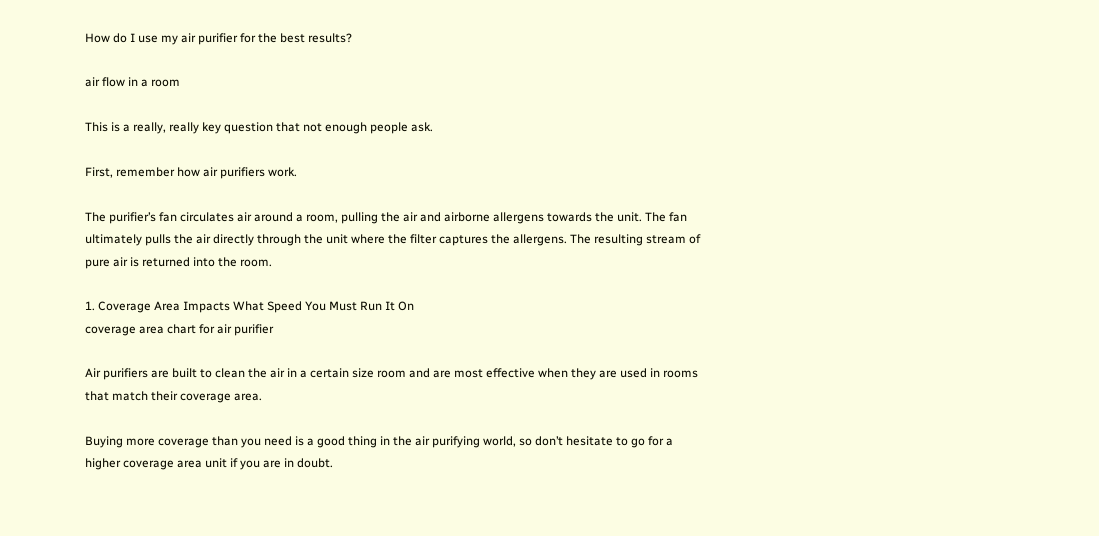How do I use my air purifier for the best results?

air flow in a room

This is a really, really key question that not enough people ask.

First, remember how air purifiers work.

The purifier’s fan circulates air around a room, pulling the air and airborne allergens towards the unit. The fan ultimately pulls the air directly through the unit where the filter captures the allergens. The resulting stream of pure air is returned into the room.

1. Coverage Area Impacts What Speed You Must Run It On
coverage area chart for air purifier

Air purifiers are built to clean the air in a certain size room and are most effective when they are used in rooms that match their coverage area.

Buying more coverage than you need is a good thing in the air purifying world, so don’t hesitate to go for a higher coverage area unit if you are in doubt.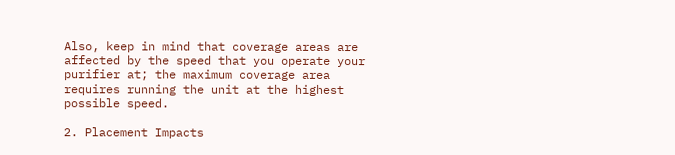Also, keep in mind that coverage areas are affected by the speed that you operate your purifier at; the maximum coverage area requires running the unit at the highest possible speed.

2. Placement Impacts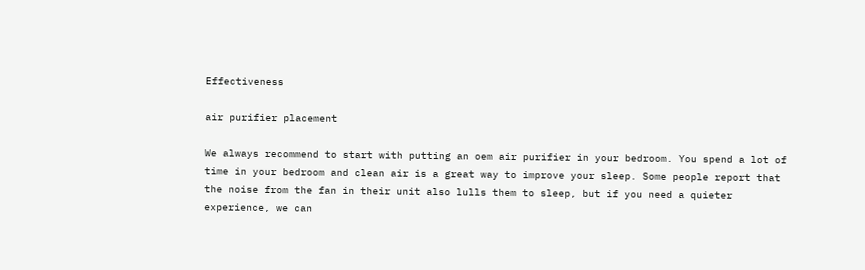Effectiveness

air purifier placement

We always recommend to start with putting an oem air purifier in your bedroom. You spend a lot of time in your bedroom and clean air is a great way to improve your sleep. Some people report that the noise from the fan in their unit also lulls them to sleep, but if you need a quieter experience, we can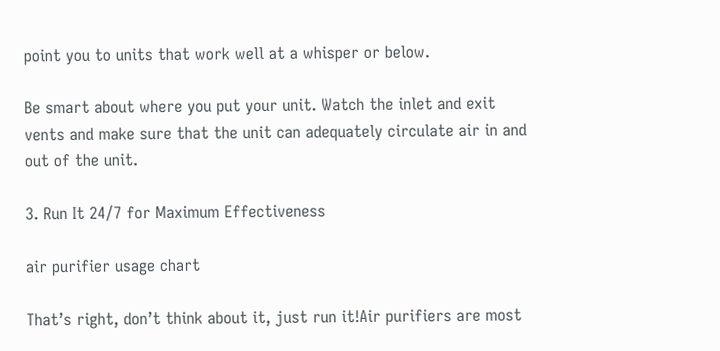point you to units that work well at a whisper or below.

Be smart about where you put your unit. Watch the inlet and exit vents and make sure that the unit can adequately circulate air in and out of the unit.

3. Run It 24/7 for Maximum Effectiveness

air purifier usage chart

That’s right, don’t think about it, just run it!Air purifiers are most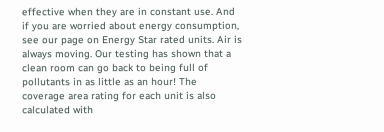effective when they are in constant use. And if you are worried about energy consumption, see our page on Energy Star rated units. Air is always moving. Our testing has shown that a clean room can go back to being full of pollutants in as little as an hour! The coverage area rating for each unit is also calculated with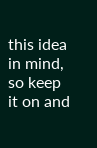this idea in mind, so keep it on and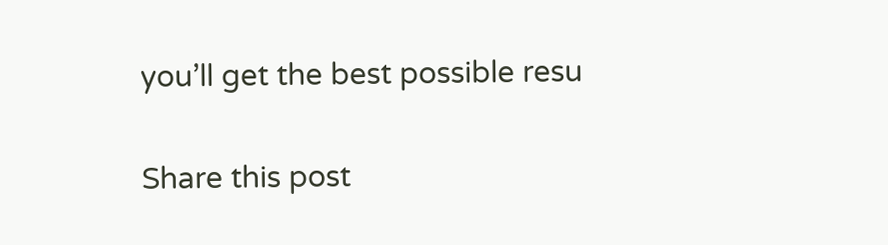you’ll get the best possible resu

Share this post